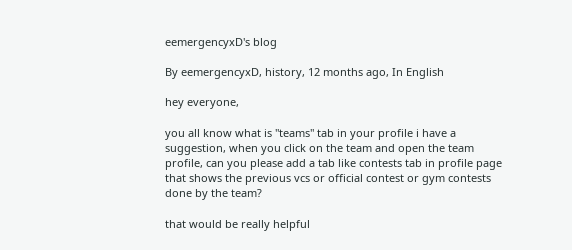eemergencyxD's blog

By eemergencyxD, history, 12 months ago, In English

hey everyone,

you all know what is "teams" tab in your profile i have a suggestion, when you click on the team and open the team profile, can you please add a tab like contests tab in profile page that shows the previous vcs or official contest or gym contests done by the team?

that would be really helpful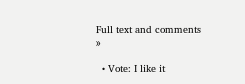Full text and comments »

  • Vote: I like it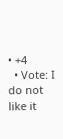• +4
  • Vote: I do not like it